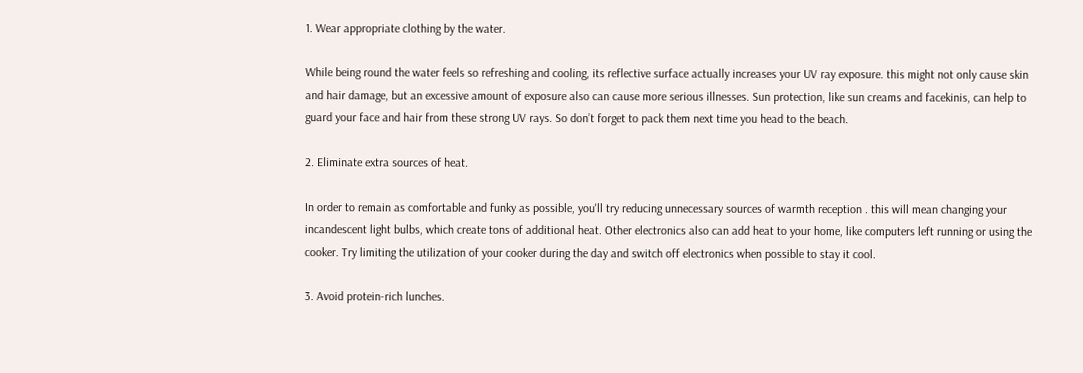1. Wear appropriate clothing by the water.

While being round the water feels so refreshing and cooling, its reflective surface actually increases your UV ray exposure. this might not only cause skin and hair damage, but an excessive amount of exposure also can cause more serious illnesses. Sun protection, like sun creams and facekinis, can help to guard your face and hair from these strong UV rays. So don’t forget to pack them next time you head to the beach.

2. Eliminate extra sources of heat.

In order to remain as comfortable and funky as possible, you'll try reducing unnecessary sources of warmth reception . this will mean changing your incandescent light bulbs, which create tons of additional heat. Other electronics also can add heat to your home, like computers left running or using the cooker. Try limiting the utilization of your cooker during the day and switch off electronics when possible to stay it cool.

3. Avoid protein-rich lunches.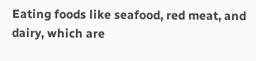Eating foods like seafood, red meat, and dairy, which are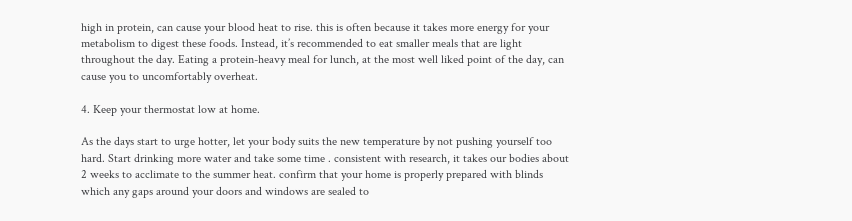high in protein, can cause your blood heat to rise. this is often because it takes more energy for your metabolism to digest these foods. Instead, it’s recommended to eat smaller meals that are light throughout the day. Eating a protein-heavy meal for lunch, at the most well liked point of the day, can cause you to uncomfortably overheat.

4. Keep your thermostat low at home.

As the days start to urge hotter, let your body suits the new temperature by not pushing yourself too hard. Start drinking more water and take some time . consistent with research, it takes our bodies about 2 weeks to acclimate to the summer heat. confirm that your home is properly prepared with blinds which any gaps around your doors and windows are sealed to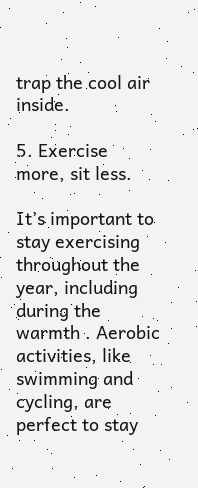trap the cool air inside.

5. Exercise more, sit less.

It’s important to stay exercising throughout the year, including during the warmth . Aerobic activities, like swimming and cycling, are perfect to stay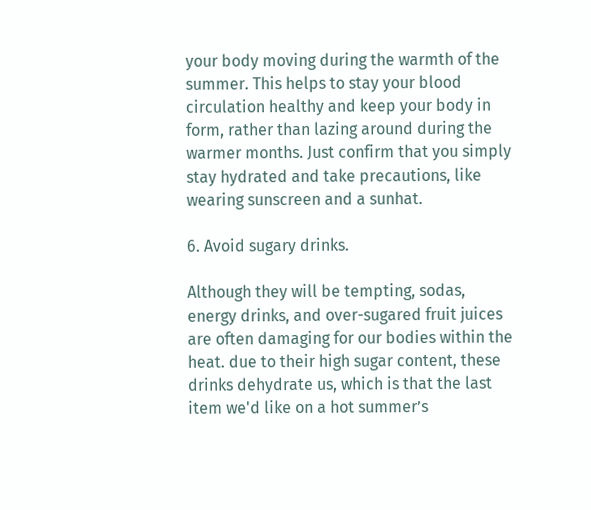your body moving during the warmth of the summer. This helps to stay your blood circulation healthy and keep your body in form, rather than lazing around during the warmer months. Just confirm that you simply stay hydrated and take precautions, like wearing sunscreen and a sunhat.

6. Avoid sugary drinks.

Although they will be tempting, sodas, energy drinks, and over-sugared fruit juices are often damaging for our bodies within the heat. due to their high sugar content, these drinks dehydrate us, which is that the last item we'd like on a hot summer’s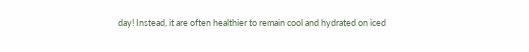day! Instead, it are often healthier to remain cool and hydrated on iced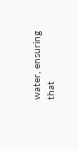water, ensuring that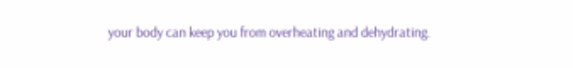your body can keep you from overheating and dehydrating.